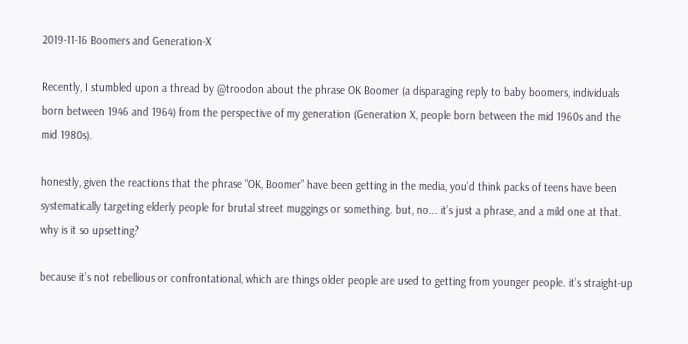2019-11-16 Boomers and Generation-X

Recently, I stumbled upon a thread by @troodon about the phrase OK Boomer (a disparaging reply to baby boomers, individuals born between 1946 and 1964) from the perspective of my generation (Generation X, people born between the mid 1960s and the mid 1980s).

honestly, given the reactions that the phrase “OK, Boomer” have been getting in the media, you’d think packs of teens have been systematically targeting elderly people for brutal street muggings or something. but, no... it’s just a phrase, and a mild one at that. why is it so upsetting?

because it’s not rebellious or confrontational, which are things older people are used to getting from younger people. it’s straight-up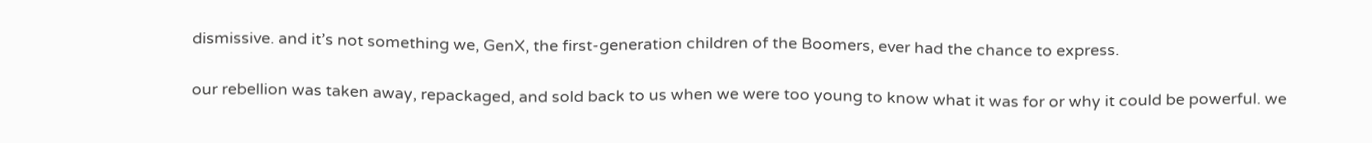dismissive. and it’s not something we, GenX, the first-generation children of the Boomers, ever had the chance to express.

our rebellion was taken away, repackaged, and sold back to us when we were too young to know what it was for or why it could be powerful. we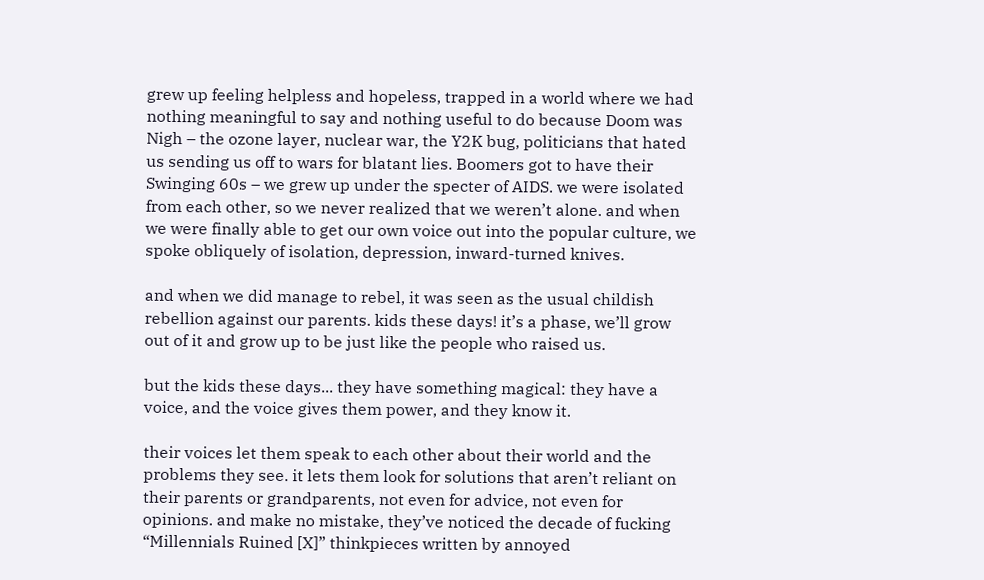grew up feeling helpless and hopeless, trapped in a world where we had nothing meaningful to say and nothing useful to do because Doom was Nigh – the ozone layer, nuclear war, the Y2K bug, politicians that hated us sending us off to wars for blatant lies. Boomers got to have their Swinging 60s – we grew up under the specter of AIDS. we were isolated from each other, so we never realized that we weren’t alone. and when we were finally able to get our own voice out into the popular culture, we spoke obliquely of isolation, depression, inward-turned knives.

and when we did manage to rebel, it was seen as the usual childish rebellion against our parents. kids these days! it’s a phase, we’ll grow out of it and grow up to be just like the people who raised us.

but the kids these days... they have something magical: they have a voice, and the voice gives them power, and they know it.

their voices let them speak to each other about their world and the problems they see. it lets them look for solutions that aren’t reliant on their parents or grandparents, not even for advice, not even for opinions. and make no mistake, they’ve noticed the decade of fucking “Millennials Ruined [X]” thinkpieces written by annoyed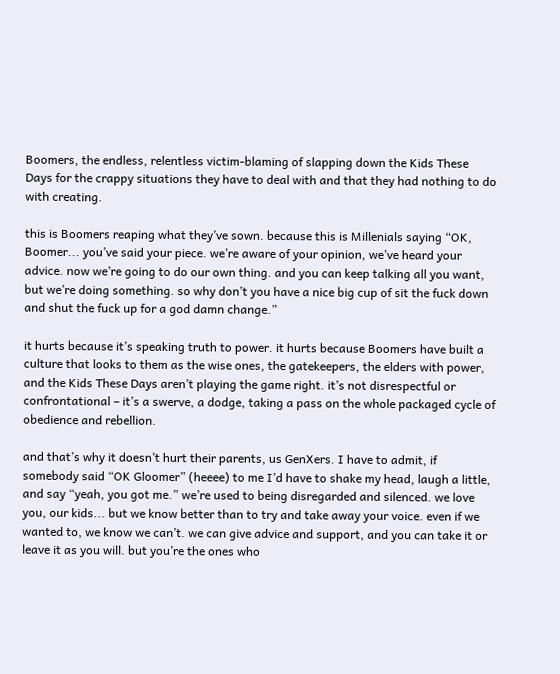Boomers, the endless, relentless victim-blaming of slapping down the Kids These Days for the crappy situations they have to deal with and that they had nothing to do with creating.

this is Boomers reaping what they’ve sown. because this is Millenials saying “OK, Boomer... you’ve said your piece. we’re aware of your opinion, we’ve heard your advice. now we’re going to do our own thing. and you can keep talking all you want, but we’re doing something. so why don’t you have a nice big cup of sit the fuck down and shut the fuck up for a god damn change.”

it hurts because it’s speaking truth to power. it hurts because Boomers have built a culture that looks to them as the wise ones, the gatekeepers, the elders with power, and the Kids These Days aren’t playing the game right. it’s not disrespectful or confrontational – it’s a swerve, a dodge, taking a pass on the whole packaged cycle of obedience and rebellion.

and that’s why it doesn’t hurt their parents, us GenXers. I have to admit, if somebody said “OK Gloomer” (heeee) to me I’d have to shake my head, laugh a little, and say “yeah, you got me.” we’re used to being disregarded and silenced. we love you, our kids... but we know better than to try and take away your voice. even if we wanted to, we know we can’t. we can give advice and support, and you can take it or leave it as you will. but you’re the ones who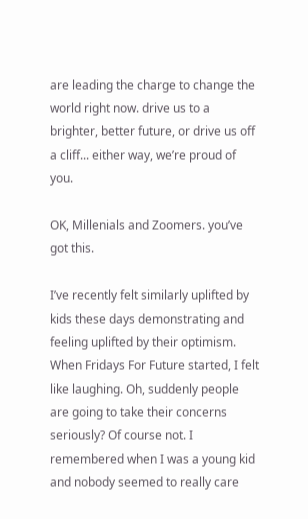are leading the charge to change the world right now. drive us to a brighter, better future, or drive us off a cliff... either way, we’re proud of you.

OK, Millenials and Zoomers. you’ve got this.

I’ve recently felt similarly uplifted by kids these days demonstrating and feeling uplifted by their optimism. When Fridays For Future started, I felt like laughing. Oh, suddenly people are going to take their concerns seriously? Of course not. I remembered when I was a young kid and nobody seemed to really care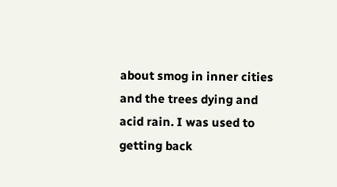about smog in inner cities and the trees dying and acid rain. I was used to getting back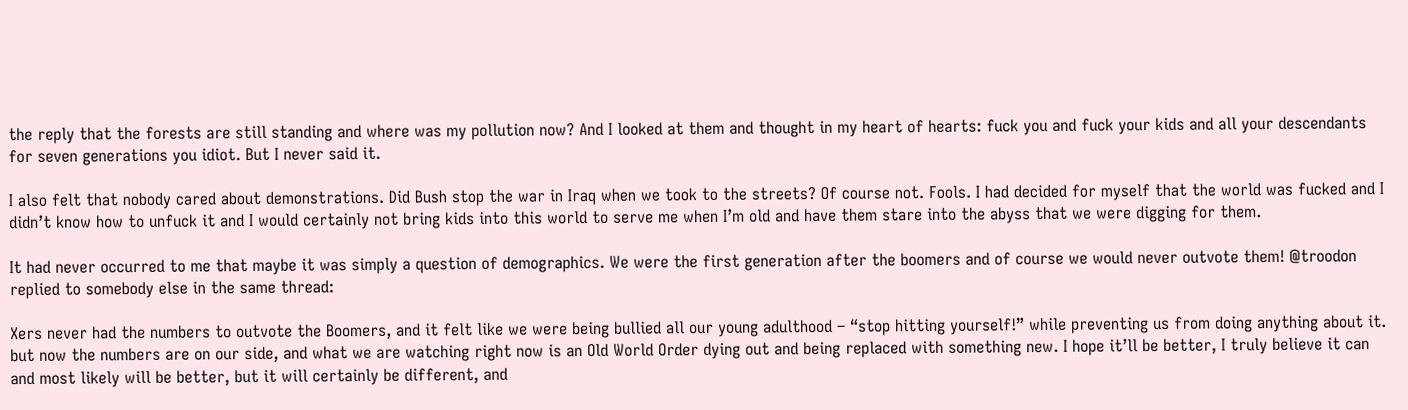the reply that the forests are still standing and where was my pollution now? And I looked at them and thought in my heart of hearts: fuck you and fuck your kids and all your descendants for seven generations you idiot. But I never said it.

I also felt that nobody cared about demonstrations. Did Bush stop the war in Iraq when we took to the streets? Of course not. Fools. I had decided for myself that the world was fucked and I didn’t know how to unfuck it and I would certainly not bring kids into this world to serve me when I’m old and have them stare into the abyss that we were digging for them.

It had never occurred to me that maybe it was simply a question of demographics. We were the first generation after the boomers and of course we would never outvote them! @troodon replied to somebody else in the same thread:

Xers never had the numbers to outvote the Boomers, and it felt like we were being bullied all our young adulthood – “stop hitting yourself!” while preventing us from doing anything about it. but now the numbers are on our side, and what we are watching right now is an Old World Order dying out and being replaced with something new. I hope it’ll be better, I truly believe it can and most likely will be better, but it will certainly be different, and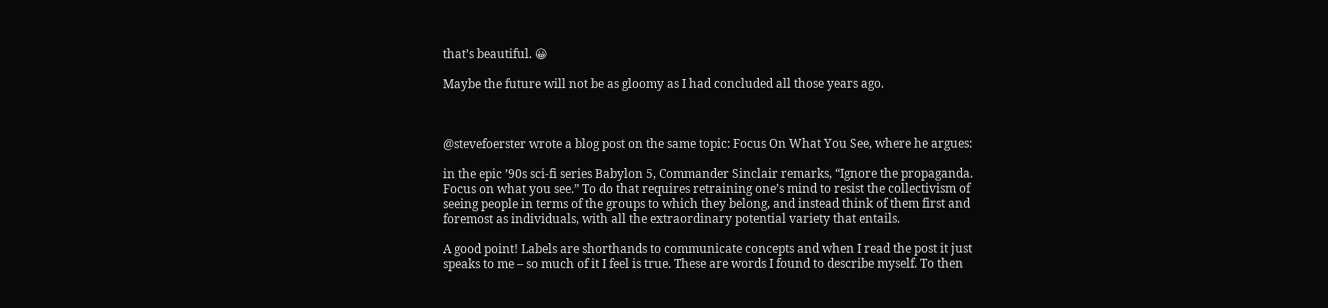that’s beautiful. 😀

Maybe the future will not be as gloomy as I had concluded all those years ago.



@stevefoerster wrote a blog post on the same topic: Focus On What You See, where he argues:

in the epic ’90s sci-fi series Babylon 5, Commander Sinclair remarks, “Ignore the propaganda. Focus on what you see.” To do that requires retraining one’s mind to resist the collectivism of seeing people in terms of the groups to which they belong, and instead think of them first and foremost as individuals, with all the extraordinary potential variety that entails.

A good point! Labels are shorthands to communicate concepts and when I read the post it just speaks to me – so much of it I feel is true. These are words I found to describe myself. To then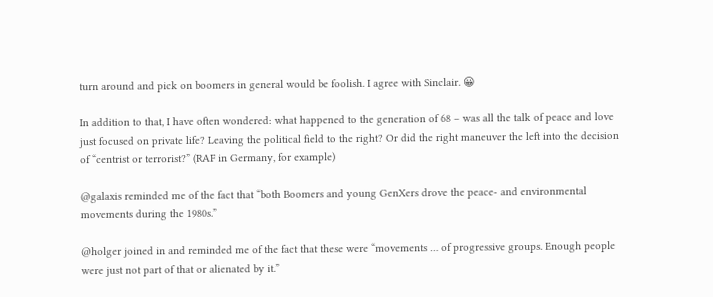turn around and pick on boomers in general would be foolish. I agree with Sinclair. 😀

In addition to that, I have often wondered: what happened to the generation of 68 – was all the talk of peace and love just focused on private life? Leaving the political field to the right? Or did the right maneuver the left into the decision of “centrist or terrorist?” (RAF in Germany, for example)

@galaxis reminded me of the fact that “both Boomers and young GenXers drove the peace- and environmental movements during the 1980s.”

@holger joined in and reminded me of the fact that these were “movements … of progressive groups. Enough people were just not part of that or alienated by it.”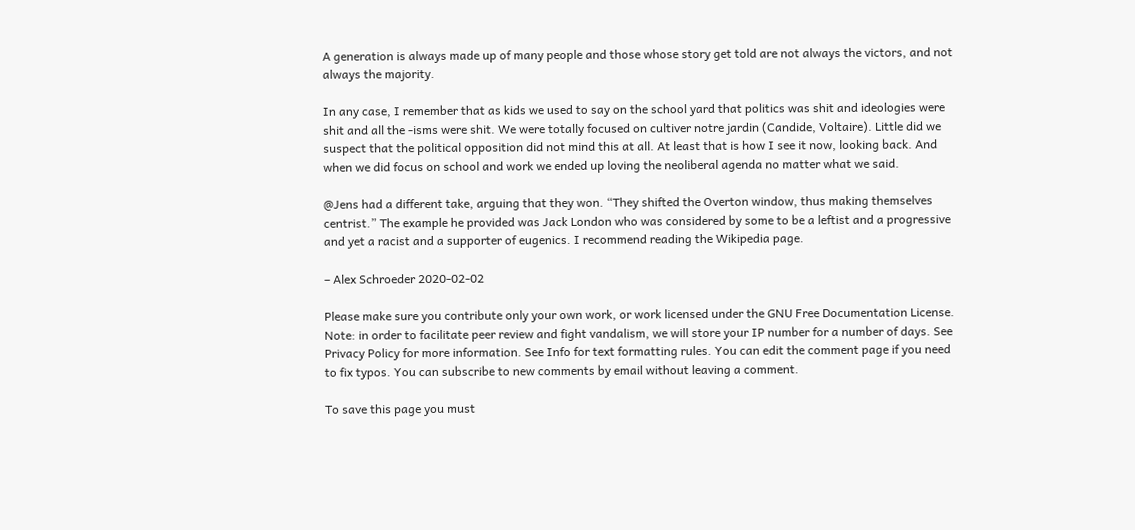A generation is always made up of many people and those whose story get told are not always the victors, and not always the majority.

In any case, I remember that as kids we used to say on the school yard that politics was shit and ideologies were shit and all the -isms were shit. We were totally focused on cultiver notre jardin (Candide, Voltaire). Little did we suspect that the political opposition did not mind this at all. At least that is how I see it now, looking back. And when we did focus on school and work we ended up loving the neoliberal agenda no matter what we said.

@Jens had a different take, arguing that they won. “They shifted the Overton window, thus making themselves centrist.” The example he provided was Jack London who was considered by some to be a leftist and a progressive and yet a racist and a supporter of eugenics. I recommend reading the Wikipedia page.

– Alex Schroeder 2020-02-02

Please make sure you contribute only your own work, or work licensed under the GNU Free Documentation License. Note: in order to facilitate peer review and fight vandalism, we will store your IP number for a number of days. See Privacy Policy for more information. See Info for text formatting rules. You can edit the comment page if you need to fix typos. You can subscribe to new comments by email without leaving a comment.

To save this page you must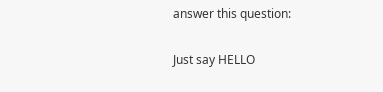answer this question:

Just say HELLO